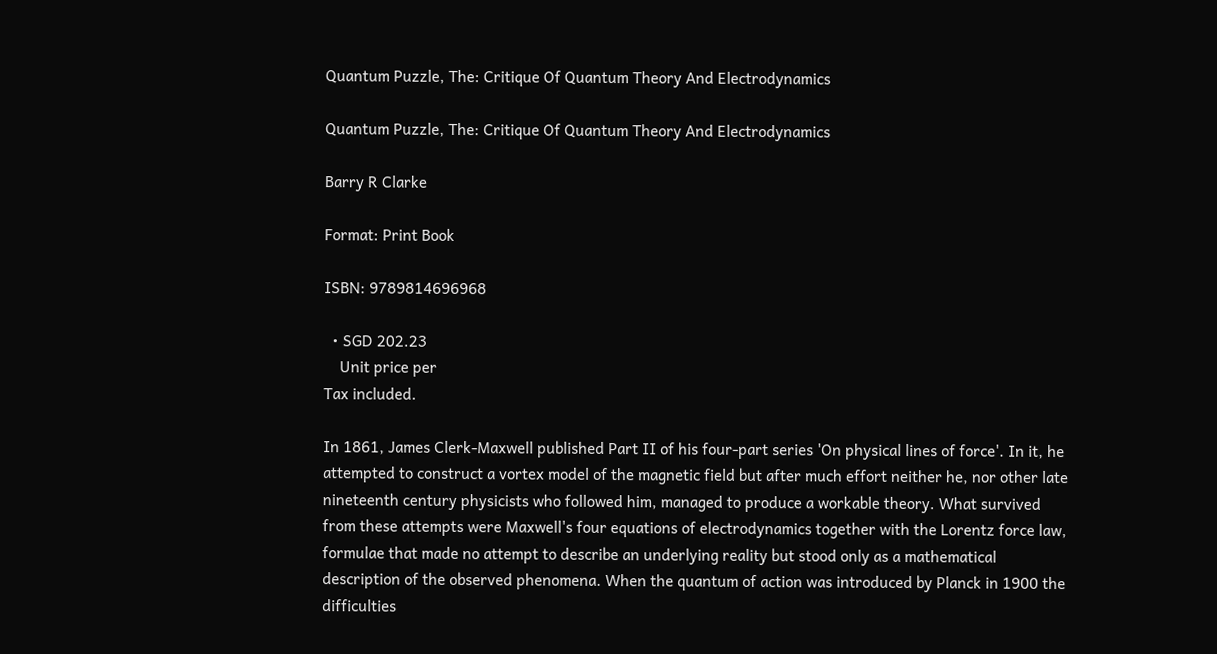Quantum Puzzle, The: Critique Of Quantum Theory And Electrodynamics

Quantum Puzzle, The: Critique Of Quantum Theory And Electrodynamics

Barry R Clarke

Format: Print Book

ISBN: 9789814696968

  • SGD 202.23
    Unit price per
Tax included.

In 1861, James Clerk-Maxwell published Part II of his four-part series 'On physical lines of force'. In it, he attempted to construct a vortex model of the magnetic field but after much effort neither he, nor other late nineteenth century physicists who followed him, managed to produce a workable theory. What survived from these attempts were Maxwell's four equations of electrodynamics together with the Lorentz force law, formulae that made no attempt to describe an underlying reality but stood only as a mathematical description of the observed phenomena. When the quantum of action was introduced by Planck in 1900 the difficulties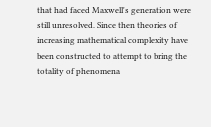that had faced Maxwell's generation were still unresolved. Since then theories of increasing mathematical complexity have been constructed to attempt to bring the totality of phenomena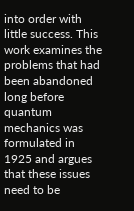into order with little success. This work examines the problems that had been abandoned long before quantum mechanics was formulated in 1925 and argues that these issues need to be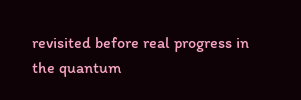revisited before real progress in the quantum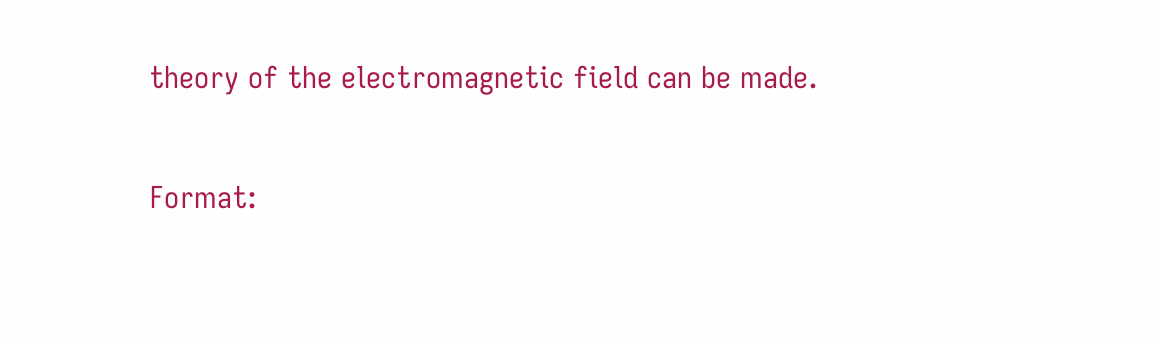theory of the electromagnetic field can be made.

Format: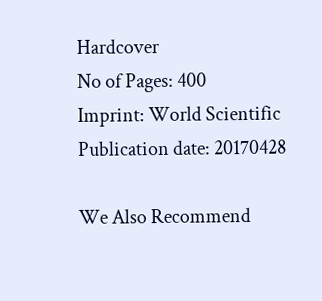Hardcover
No of Pages: 400
Imprint: World Scientific
Publication date: 20170428

We Also Recommend